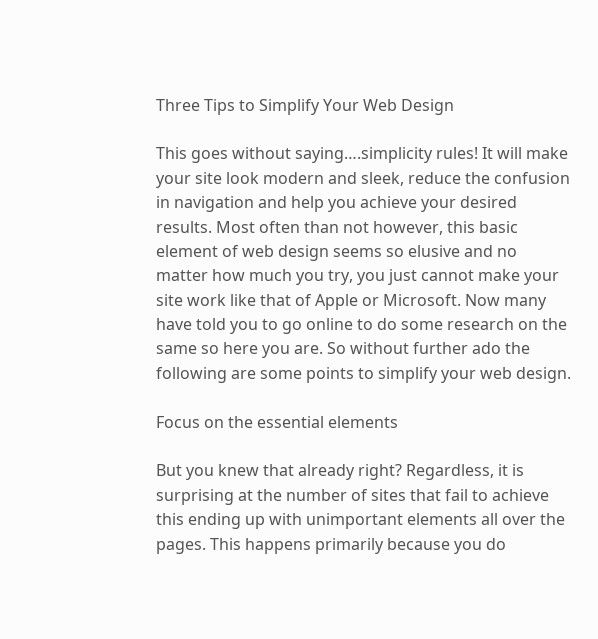Three Tips to Simplify Your Web Design

This goes without saying….simplicity rules! It will make your site look modern and sleek, reduce the confusion in navigation and help you achieve your desired results. Most often than not however, this basic element of web design seems so elusive and no matter how much you try, you just cannot make your site work like that of Apple or Microsoft. Now many have told you to go online to do some research on the same so here you are. So without further ado the following are some points to simplify your web design.

Focus on the essential elements

But you knew that already right? Regardless, it is surprising at the number of sites that fail to achieve this ending up with unimportant elements all over the pages. This happens primarily because you do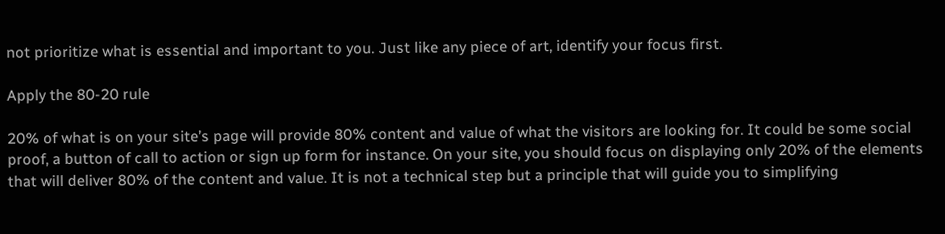not prioritize what is essential and important to you. Just like any piece of art, identify your focus first.

Apply the 80-20 rule

20% of what is on your site’s page will provide 80% content and value of what the visitors are looking for. It could be some social proof, a button of call to action or sign up form for instance. On your site, you should focus on displaying only 20% of the elements that will deliver 80% of the content and value. It is not a technical step but a principle that will guide you to simplifying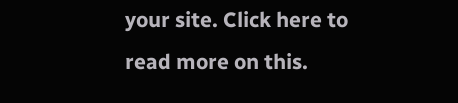your site. Click here to read more on this.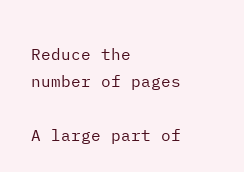Reduce the number of pages

A large part of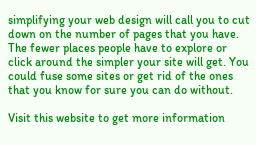simplifying your web design will call you to cut down on the number of pages that you have. The fewer places people have to explore or click around the simpler your site will get. You could fuse some sites or get rid of the ones that you know for sure you can do without.

Visit this website to get more information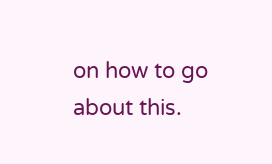on how to go about this.